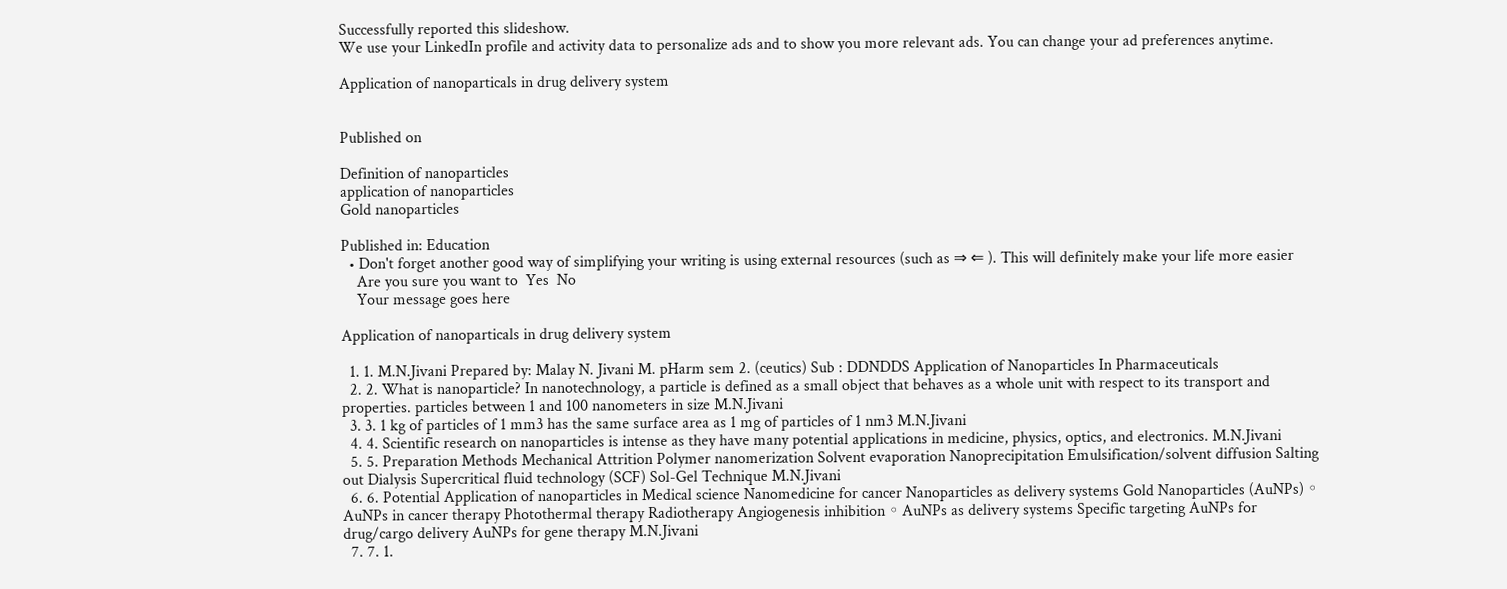Successfully reported this slideshow.
We use your LinkedIn profile and activity data to personalize ads and to show you more relevant ads. You can change your ad preferences anytime.

Application of nanoparticals in drug delivery system


Published on

Definition of nanoparticles
application of nanoparticles
Gold nanoparticles

Published in: Education
  • Don't forget another good way of simplifying your writing is using external resources (such as ⇒ ⇐ ). This will definitely make your life more easier
    Are you sure you want to  Yes  No
    Your message goes here

Application of nanoparticals in drug delivery system

  1. 1. M.N.Jivani Prepared by: Malay N. Jivani M. pHarm sem 2. (ceutics) Sub : DDNDDS Application of Nanoparticles In Pharmaceuticals
  2. 2. What is nanoparticle? In nanotechnology, a particle is defined as a small object that behaves as a whole unit with respect to its transport and properties. particles between 1 and 100 nanometers in size M.N.Jivani
  3. 3. 1 kg of particles of 1 mm3 has the same surface area as 1 mg of particles of 1 nm3 M.N.Jivani
  4. 4. Scientific research on nanoparticles is intense as they have many potential applications in medicine, physics, optics, and electronics. M.N.Jivani
  5. 5. Preparation Methods Mechanical Attrition Polymer nanomerization Solvent evaporation Nanoprecipitation Emulsification/solvent diffusion Salting out Dialysis Supercritical fluid technology (SCF) Sol-Gel Technique M.N.Jivani
  6. 6. Potential Application of nanoparticles in Medical science Nanomedicine for cancer Nanoparticles as delivery systems Gold Nanoparticles (AuNPs) ◦ AuNPs in cancer therapy Photothermal therapy Radiotherapy Angiogenesis inhibition ◦ AuNPs as delivery systems Specific targeting AuNPs for drug/cargo delivery AuNPs for gene therapy M.N.Jivani
  7. 7. 1.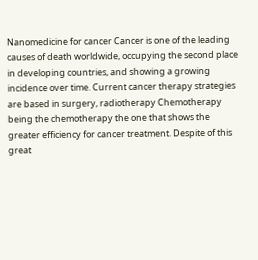Nanomedicine for cancer Cancer is one of the leading causes of death worldwide, occupying the second place in developing countries, and showing a growing incidence over time. Current cancer therapy strategies are based in surgery, radiotherapy Chemotherapy being the chemotherapy the one that shows the greater efficiency for cancer treatment. Despite of this great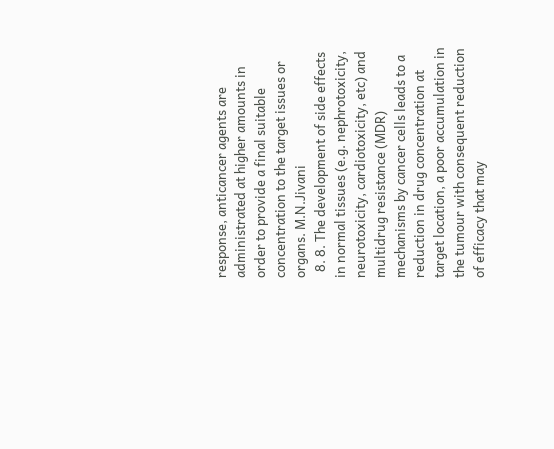response, anticancer agents are administrated at higher amounts in order to provide a final suitable concentration to the target issues or organs. M.N.Jivani
  8. 8. The development of side effects in normal tissues (e.g. nephrotoxicity, neurotoxicity, cardiotoxicity, etc) and multidrug resistance (MDR) mechanisms by cancer cells leads to a reduction in drug concentration at target location, a poor accumulation in the tumour with consequent reduction of efficacy that may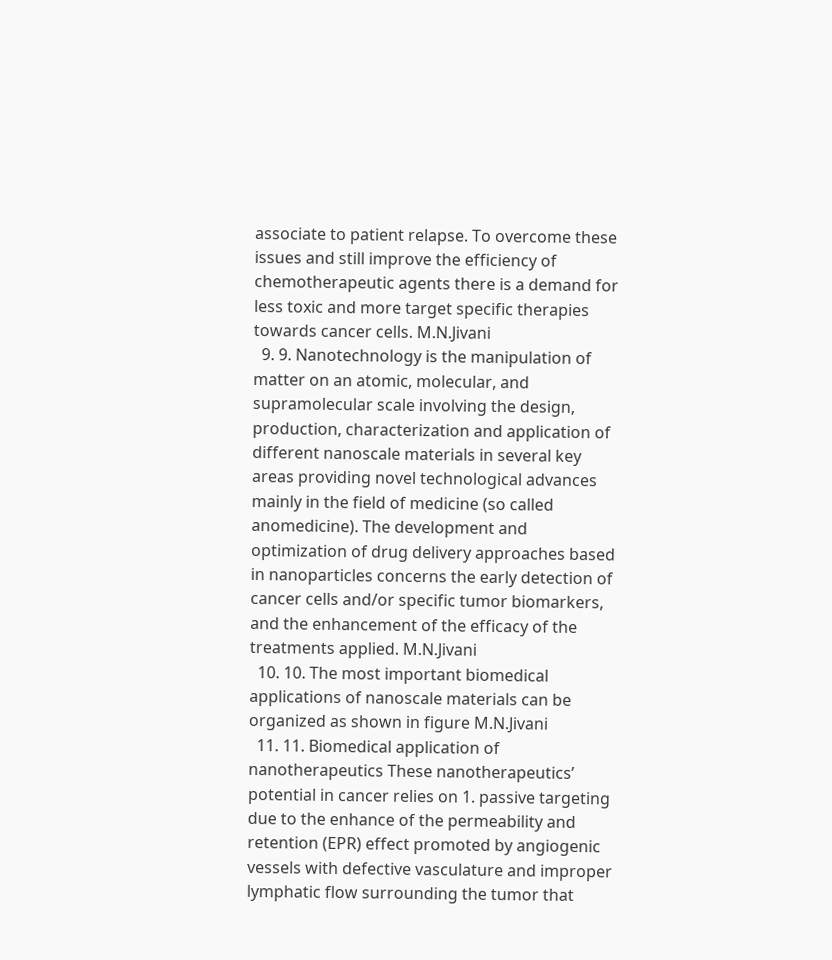associate to patient relapse. To overcome these issues and still improve the efficiency of chemotherapeutic agents there is a demand for less toxic and more target specific therapies towards cancer cells. M.N.Jivani
  9. 9. Nanotechnology is the manipulation of matter on an atomic, molecular, and supramolecular scale involving the design, production, characterization and application of different nanoscale materials in several key areas providing novel technological advances mainly in the field of medicine (so called anomedicine). The development and optimization of drug delivery approaches based in nanoparticles concerns the early detection of cancer cells and/or specific tumor biomarkers, and the enhancement of the efficacy of the treatments applied. M.N.Jivani
  10. 10. The most important biomedical applications of nanoscale materials can be organized as shown in figure M.N.Jivani
  11. 11. Biomedical application of nanotherapeutics These nanotherapeutics’ potential in cancer relies on 1. passive targeting due to the enhance of the permeability and retention (EPR) effect promoted by angiogenic vessels with defective vasculature and improper lymphatic flow surrounding the tumor that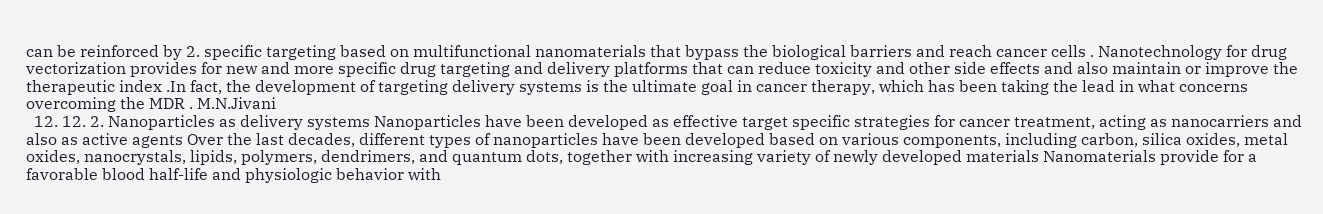can be reinforced by 2. specific targeting based on multifunctional nanomaterials that bypass the biological barriers and reach cancer cells . Nanotechnology for drug vectorization provides for new and more specific drug targeting and delivery platforms that can reduce toxicity and other side effects and also maintain or improve the therapeutic index .In fact, the development of targeting delivery systems is the ultimate goal in cancer therapy, which has been taking the lead in what concerns overcoming the MDR . M.N.Jivani
  12. 12. 2. Nanoparticles as delivery systems Nanoparticles have been developed as effective target specific strategies for cancer treatment, acting as nanocarriers and also as active agents Over the last decades, different types of nanoparticles have been developed based on various components, including carbon, silica oxides, metal oxides, nanocrystals, lipids, polymers, dendrimers, and quantum dots, together with increasing variety of newly developed materials Nanomaterials provide for a favorable blood half-life and physiologic behavior with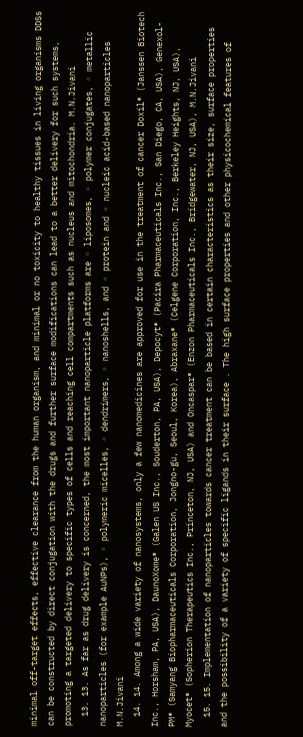minimal off-target effects, effective clearance from the human organism, and minimal or no toxicity to healthy tissues in living organisms DDSs can be constructed by direct conjugation with the drugs and further surface modifications can lead to a better delivery for such systems, promoting a targeted delivery to specific types of cells and reaching cell compartments such as nucleus and mitochondria. M.N.Jivani
  13. 13. As far as drug delivery is concerned, the most important nanoparticle platforms are ◦ liposomes, ◦ polymer conjugates, ◦ metallic nanoparticles (for example AuNPs), ◦ polymeric micelles, ◦ dendrimers, ◦ nanoshells, and ◦ protein and ◦ nucleic acid-based nanoparticles M.N.Jivani
  14. 14. Among a wide variety of nanosystems, only a few nanomedicines are approved for use in the treatment of cancer Doxil® (Janssen Biotech Inc., Horsham, PA, USA), DaunoXome® (Galen US Inc., Souderton, PA, USA), Depocyt® (Pacira Pharmaceuticals Inc., San Diego, CA, USA), Genexol-PM® (Samyang Biopharmaceuticals Corporation, Jongno-gu, Seoul, Korea), Abraxane® (Celgene Corporation, Inc., Berkeley Heights, NJ, USA), Myocet® (Sopherion Therapeutics Inc., Princeton, NJ, USA) and Oncaspar® (Enzon Pharmaceuticals Inc., Bridgewater, NJ, USA), M.N.Jivani
  15. 15. Implementation of nanoparticles towards cancer treatment can be based in certain characteristics as their size, surface properties and the possibility of a variety of specific ligands in their surface . The high surface properties and other physicochemical features of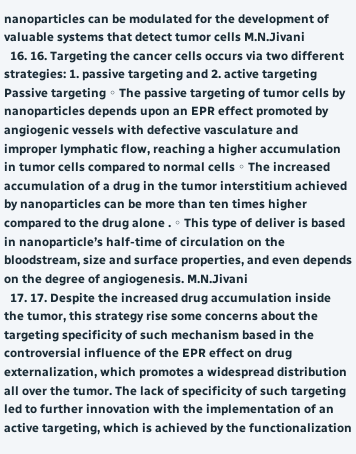nanoparticles can be modulated for the development of valuable systems that detect tumor cells M.N.Jivani
  16. 16. Targeting the cancer cells occurs via two different strategies: 1. passive targeting and 2. active targeting Passive targeting ◦ The passive targeting of tumor cells by nanoparticles depends upon an EPR effect promoted by angiogenic vessels with defective vasculature and improper lymphatic flow, reaching a higher accumulation in tumor cells compared to normal cells ◦ The increased accumulation of a drug in the tumor interstitium achieved by nanoparticles can be more than ten times higher compared to the drug alone . ◦ This type of deliver is based in nanoparticle’s half-time of circulation on the bloodstream, size and surface properties, and even depends on the degree of angiogenesis. M.N.Jivani
  17. 17. Despite the increased drug accumulation inside the tumor, this strategy rise some concerns about the targeting specificity of such mechanism based in the controversial influence of the EPR effect on drug externalization, which promotes a widespread distribution all over the tumor. The lack of specificity of such targeting led to further innovation with the implementation of an active targeting, which is achieved by the functionalization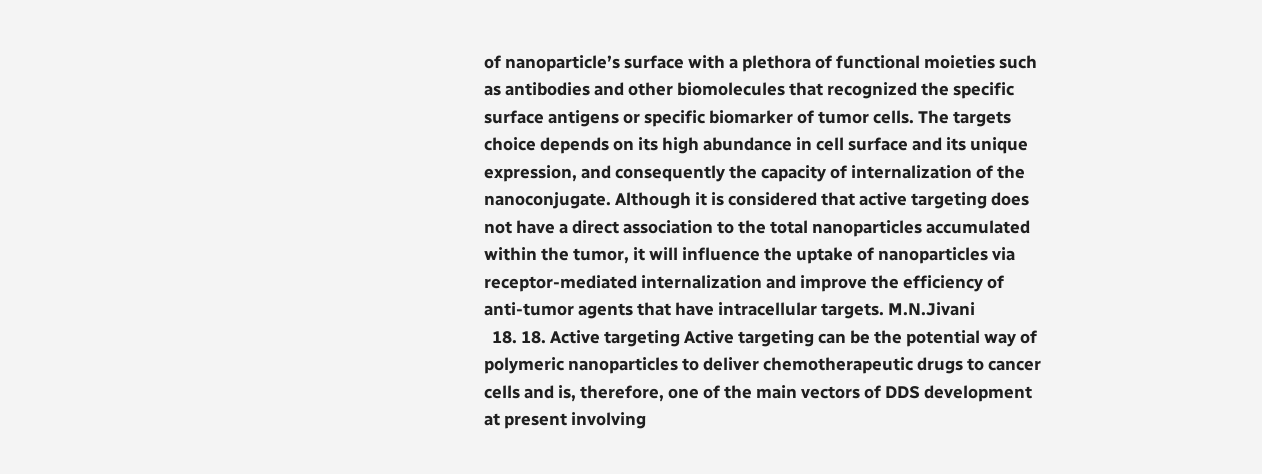of nanoparticle’s surface with a plethora of functional moieties such as antibodies and other biomolecules that recognized the specific surface antigens or specific biomarker of tumor cells. The targets choice depends on its high abundance in cell surface and its unique expression, and consequently the capacity of internalization of the nanoconjugate. Although it is considered that active targeting does not have a direct association to the total nanoparticles accumulated within the tumor, it will influence the uptake of nanoparticles via receptor-mediated internalization and improve the efficiency of anti-tumor agents that have intracellular targets. M.N.Jivani
  18. 18. Active targeting Active targeting can be the potential way of polymeric nanoparticles to deliver chemotherapeutic drugs to cancer cells and is, therefore, one of the main vectors of DDS development at present involving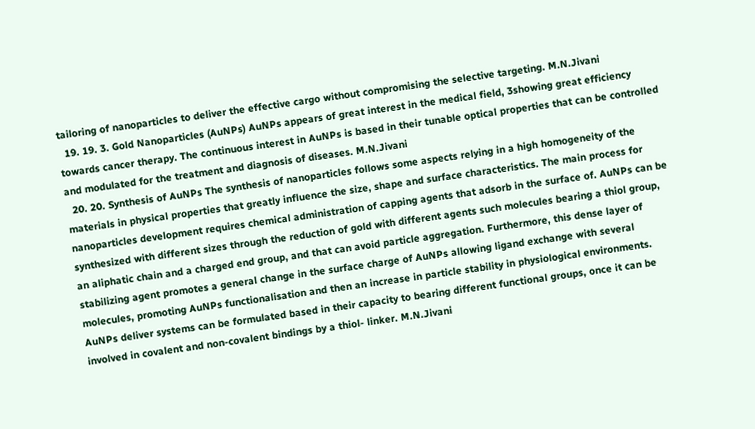tailoring of nanoparticles to deliver the effective cargo without compromising the selective targeting. M.N.Jivani
  19. 19. 3. Gold Nanoparticles (AuNPs) AuNPs appears of great interest in the medical field, 3showing great efficiency towards cancer therapy. The continuous interest in AuNPs is based in their tunable optical properties that can be controlled and modulated for the treatment and diagnosis of diseases. M.N.Jivani
  20. 20. Synthesis of AuNPs The synthesis of nanoparticles follows some aspects relying in a high homogeneity of the materials in physical properties that greatly influence the size, shape and surface characteristics. The main process for nanoparticles development requires chemical administration of capping agents that adsorb in the surface of. AuNPs can be synthesized with different sizes through the reduction of gold with different agents such molecules bearing a thiol group, an aliphatic chain and a charged end group, and that can avoid particle aggregation. Furthermore, this dense layer of stabilizing agent promotes a general change in the surface charge of AuNPs allowing ligand exchange with several molecules, promoting AuNPs functionalisation and then an increase in particle stability in physiological environments. AuNPs deliver systems can be formulated based in their capacity to bearing different functional groups, once it can be involved in covalent and non-covalent bindings by a thiol- linker. M.N.Jivani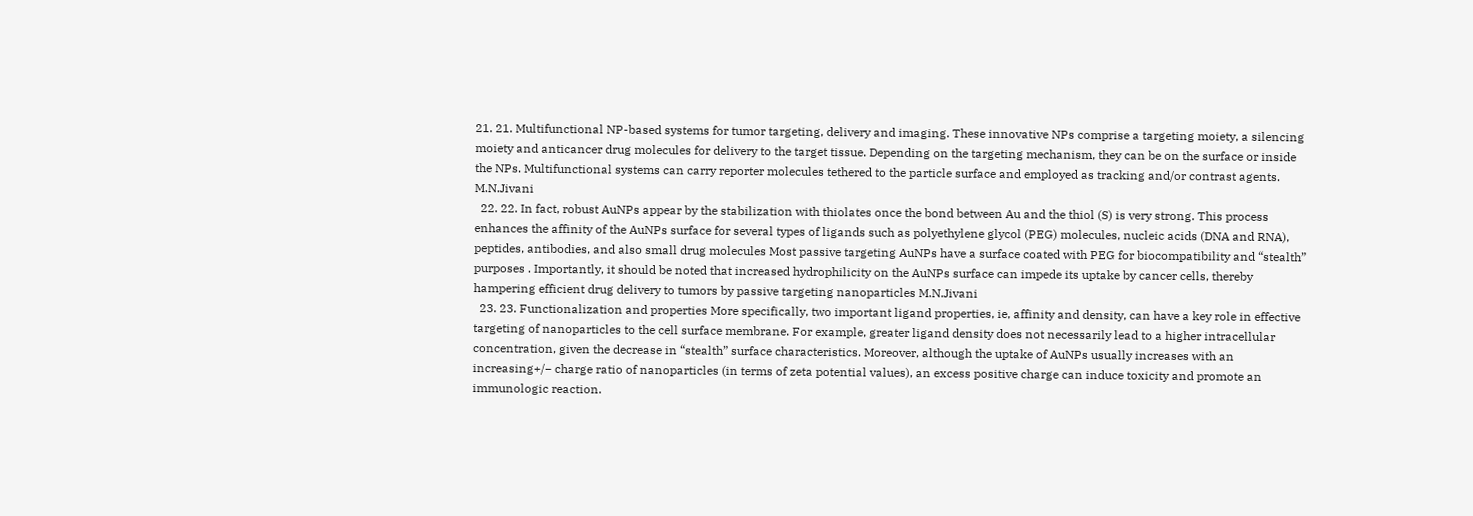21. 21. Multifunctional NP-based systems for tumor targeting, delivery and imaging. These innovative NPs comprise a targeting moiety, a silencing moiety and anticancer drug molecules for delivery to the target tissue. Depending on the targeting mechanism, they can be on the surface or inside the NPs. Multifunctional systems can carry reporter molecules tethered to the particle surface and employed as tracking and/or contrast agents. M.N.Jivani
  22. 22. In fact, robust AuNPs appear by the stabilization with thiolates once the bond between Au and the thiol (S) is very strong. This process enhances the affinity of the AuNPs surface for several types of ligands such as polyethylene glycol (PEG) molecules, nucleic acids (DNA and RNA), peptides, antibodies, and also small drug molecules Most passive targeting AuNPs have a surface coated with PEG for biocompatibility and “stealth” purposes . Importantly, it should be noted that increased hydrophilicity on the AuNPs surface can impede its uptake by cancer cells, thereby hampering efficient drug delivery to tumors by passive targeting nanoparticles M.N.Jivani
  23. 23. Functionalization and properties More specifically, two important ligand properties, ie, affinity and density, can have a key role in effective targeting of nanoparticles to the cell surface membrane. For example, greater ligand density does not necessarily lead to a higher intracellular concentration, given the decrease in “stealth” surface characteristics. Moreover, although the uptake of AuNPs usually increases with an increasing+/− charge ratio of nanoparticles (in terms of zeta potential values), an excess positive charge can induce toxicity and promote an immunologic reaction.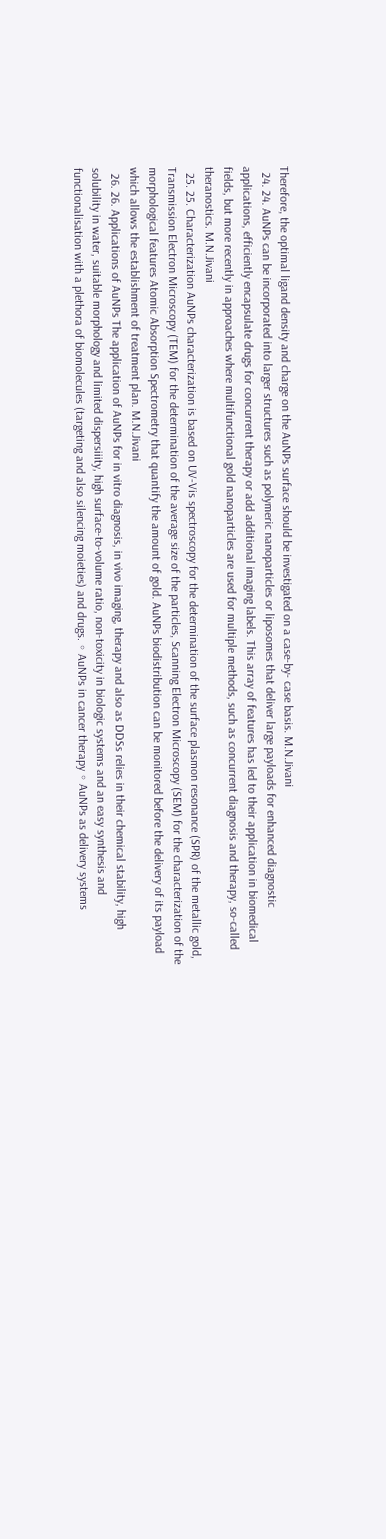Therefore, the optimal ligand density and charge on the AuNPs surface should be investigated on a case-by- case basis. M.N.Jivani
  24. 24. AuNPs can be incorporated into larger structures such as polymeric nanoparticles or liposomes that deliver large payloads for enhanced diagnostic applications, efficiently encapsulate drugs for concurrent therapy or add additional imaging labels. This array of features has led to their application in biomedical fields, but more recently in approaches where multifunctional gold nanoparticles are used for multiple methods, such as concurrent diagnosis and therapy, so-called theranostics. M.N.Jivani
  25. 25. Characterization AuNPs characterization is based on UV-Vis spectroscopy for the determination of the surface plasmon resonance (SPR) of the metallic gold, Transmission Electron Microscopy (TEM) for the determination of the average size of the particles, Scanning Electron Microscopy (SEM) for the characterization of the morphological features Atomic Absorption Spectrometry that quantify the amount of gold. AuNPs biodistribution can be monitored before the delivery of its payload which allows the establishment of treatment plan. M.N.Jivani
  26. 26. Applications of AuNPs The application of AuNPs for in vitro diagnosis, in vivo imaging, therapy and also as DDSs relies in their chemical stability, high solubility in water, suitable morphology and limited dispersiiity, high surface-to-volume ratio, non-toxicity in biologic systems and an easy synthesis and functionalisation with a plethora of biomolecules (targeting and also silencing moieties) and drugs. ◦ AuNPs in cancer therapy ◦ AuNPs as delivery systems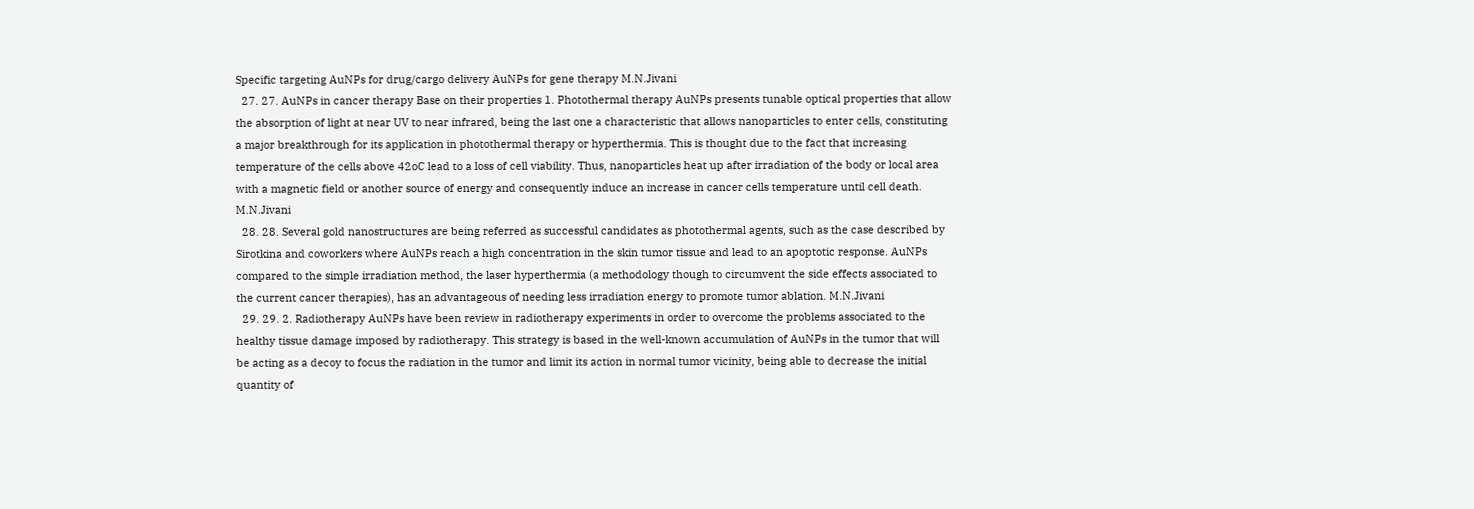Specific targeting AuNPs for drug/cargo delivery AuNPs for gene therapy M.N.Jivani
  27. 27. AuNPs in cancer therapy Base on their properties 1. Photothermal therapy AuNPs presents tunable optical properties that allow the absorption of light at near UV to near infrared, being the last one a characteristic that allows nanoparticles to enter cells, constituting a major breakthrough for its application in photothermal therapy or hyperthermia. This is thought due to the fact that increasing temperature of the cells above 42oC lead to a loss of cell viability. Thus, nanoparticles heat up after irradiation of the body or local area with a magnetic field or another source of energy and consequently induce an increase in cancer cells temperature until cell death. M.N.Jivani
  28. 28. Several gold nanostructures are being referred as successful candidates as photothermal agents, such as the case described by Sirotkina and coworkers where AuNPs reach a high concentration in the skin tumor tissue and lead to an apoptotic response. AuNPs compared to the simple irradiation method, the laser hyperthermia (a methodology though to circumvent the side effects associated to the current cancer therapies), has an advantageous of needing less irradiation energy to promote tumor ablation. M.N.Jivani
  29. 29. 2. Radiotherapy AuNPs have been review in radiotherapy experiments in order to overcome the problems associated to the healthy tissue damage imposed by radiotherapy. This strategy is based in the well-known accumulation of AuNPs in the tumor that will be acting as a decoy to focus the radiation in the tumor and limit its action in normal tumor vicinity, being able to decrease the initial quantity of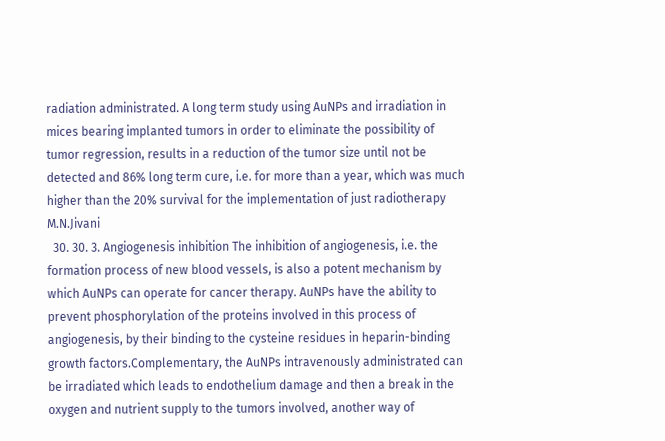radiation administrated. A long term study using AuNPs and irradiation in mices bearing implanted tumors in order to eliminate the possibility of tumor regression, results in a reduction of the tumor size until not be detected and 86% long term cure, i.e. for more than a year, which was much higher than the 20% survival for the implementation of just radiotherapy M.N.Jivani
  30. 30. 3. Angiogenesis inhibition The inhibition of angiogenesis, i.e. the formation process of new blood vessels, is also a potent mechanism by which AuNPs can operate for cancer therapy. AuNPs have the ability to prevent phosphorylation of the proteins involved in this process of angiogenesis, by their binding to the cysteine residues in heparin-binding growth factors.Complementary, the AuNPs intravenously administrated can be irradiated which leads to endothelium damage and then a break in the oxygen and nutrient supply to the tumors involved, another way of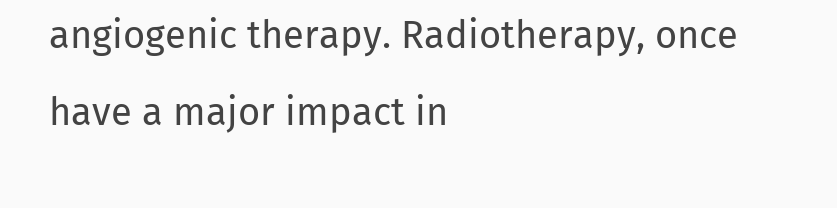angiogenic therapy. Radiotherapy, once have a major impact in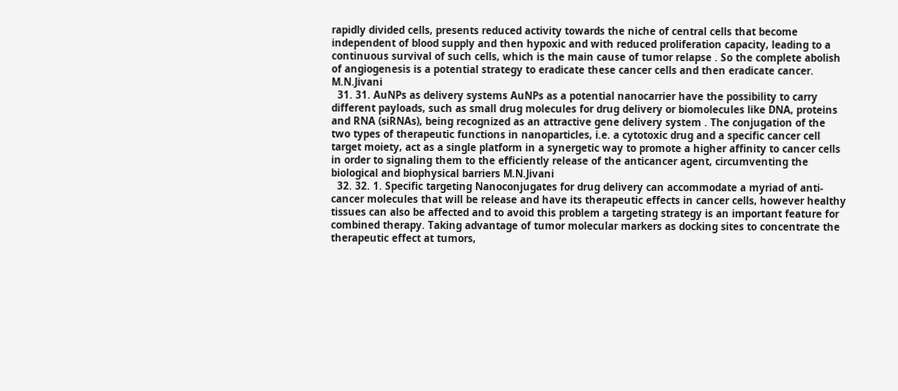rapidly divided cells, presents reduced activity towards the niche of central cells that become independent of blood supply and then hypoxic and with reduced proliferation capacity, leading to a continuous survival of such cells, which is the main cause of tumor relapse . So the complete abolish of angiogenesis is a potential strategy to eradicate these cancer cells and then eradicate cancer. M.N.Jivani
  31. 31. AuNPs as delivery systems AuNPs as a potential nanocarrier have the possibility to carry different payloads, such as small drug molecules for drug delivery or biomolecules like DNA, proteins and RNA (siRNAs), being recognized as an attractive gene delivery system . The conjugation of the two types of therapeutic functions in nanoparticles, i.e. a cytotoxic drug and a specific cancer cell target moiety, act as a single platform in a synergetic way to promote a higher affinity to cancer cells in order to signaling them to the efficiently release of the anticancer agent, circumventing the biological and biophysical barriers M.N.Jivani
  32. 32. 1. Specific targeting Nanoconjugates for drug delivery can accommodate a myriad of anti-cancer molecules that will be release and have its therapeutic effects in cancer cells, however healthy tissues can also be affected and to avoid this problem a targeting strategy is an important feature for combined therapy. Taking advantage of tumor molecular markers as docking sites to concentrate the therapeutic effect at tumors,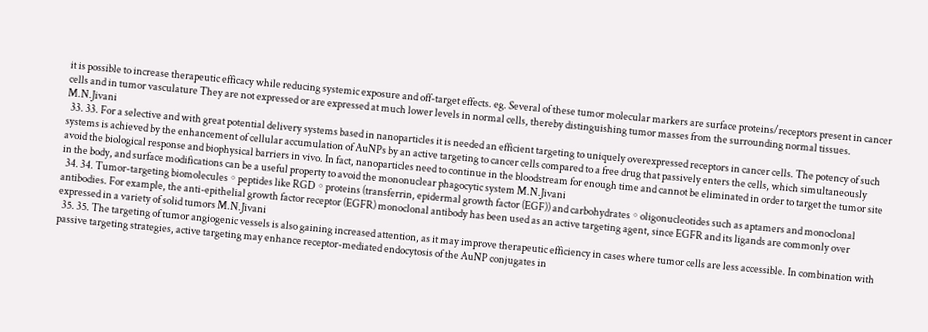it is possible to increase therapeutic efficacy while reducing systemic exposure and off-target effects. eg. Several of these tumor molecular markers are surface proteins/receptors present in cancer cells and in tumor vasculature They are not expressed or are expressed at much lower levels in normal cells, thereby distinguishing tumor masses from the surrounding normal tissues. M.N.Jivani
  33. 33. For a selective and with great potential delivery systems based in nanoparticles it is needed an efficient targeting to uniquely overexpressed receptors in cancer cells. The potency of such systems is achieved by the enhancement of cellular accumulation of AuNPs by an active targeting to cancer cells compared to a free drug that passively enters the cells, which simultaneously avoid the biological response and biophysical barriers in vivo. In fact, nanoparticles need to continue in the bloodstream for enough time and cannot be eliminated in order to target the tumor site in the body, and surface modifications can be a useful property to avoid the mononuclear phagocytic system M.N.Jivani
  34. 34. Tumor-targeting biomolecules ◦ peptides like RGD ◦ proteins (transferrin, epidermal growth factor (EGF)) and carbohydrates ◦ oligonucleotides such as aptamers and monoclonal antibodies. For example, the anti-epithelial growth factor receptor (EGFR) monoclonal antibody has been used as an active targeting agent, since EGFR and its ligands are commonly over expressed in a variety of solid tumors M.N.Jivani
  35. 35. The targeting of tumor angiogenic vessels is also gaining increased attention, as it may improve therapeutic efficiency in cases where tumor cells are less accessible. In combination with passive targeting strategies, active targeting may enhance receptor-mediated endocytosis of the AuNP conjugates in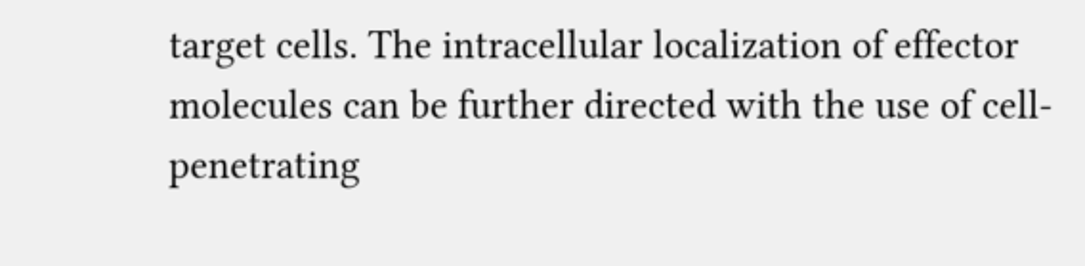target cells. The intracellular localization of effector molecules can be further directed with the use of cell-penetrating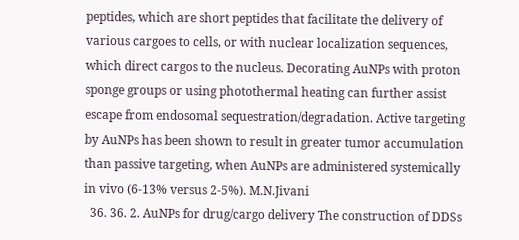peptides, which are short peptides that facilitate the delivery of various cargoes to cells, or with nuclear localization sequences, which direct cargos to the nucleus. Decorating AuNPs with proton sponge groups or using photothermal heating can further assist escape from endosomal sequestration/degradation. Active targeting by AuNPs has been shown to result in greater tumor accumulation than passive targeting, when AuNPs are administered systemically in vivo (6-13% versus 2-5%). M.N.Jivani
  36. 36. 2. AuNPs for drug/cargo delivery The construction of DDSs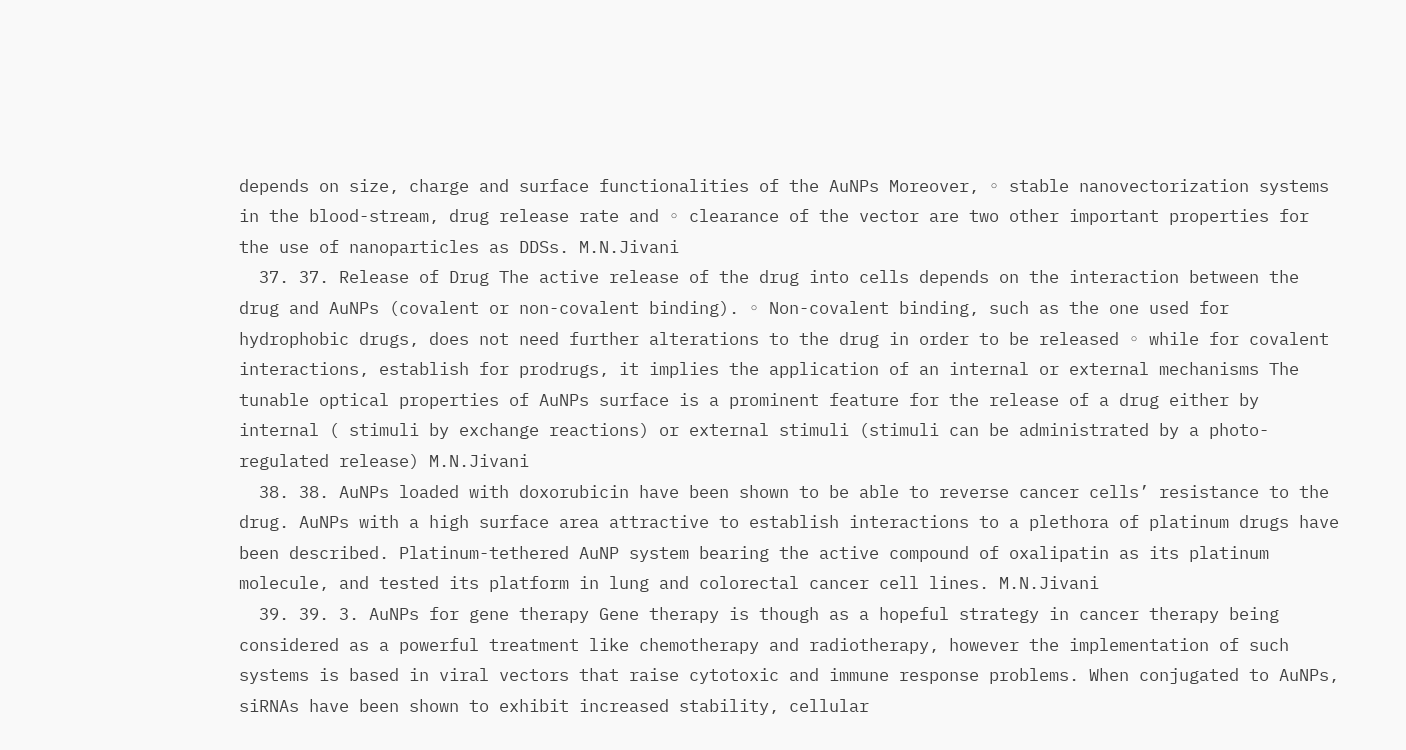depends on size, charge and surface functionalities of the AuNPs Moreover, ◦ stable nanovectorization systems in the blood-stream, drug release rate and ◦ clearance of the vector are two other important properties for the use of nanoparticles as DDSs. M.N.Jivani
  37. 37. Release of Drug The active release of the drug into cells depends on the interaction between the drug and AuNPs (covalent or non-covalent binding). ◦ Non-covalent binding, such as the one used for hydrophobic drugs, does not need further alterations to the drug in order to be released ◦ while for covalent interactions, establish for prodrugs, it implies the application of an internal or external mechanisms The tunable optical properties of AuNPs surface is a prominent feature for the release of a drug either by internal ( stimuli by exchange reactions) or external stimuli (stimuli can be administrated by a photo-regulated release) M.N.Jivani
  38. 38. AuNPs loaded with doxorubicin have been shown to be able to reverse cancer cells’ resistance to the drug. AuNPs with a high surface area attractive to establish interactions to a plethora of platinum drugs have been described. Platinum-tethered AuNP system bearing the active compound of oxalipatin as its platinum molecule, and tested its platform in lung and colorectal cancer cell lines. M.N.Jivani
  39. 39. 3. AuNPs for gene therapy Gene therapy is though as a hopeful strategy in cancer therapy being considered as a powerful treatment like chemotherapy and radiotherapy, however the implementation of such systems is based in viral vectors that raise cytotoxic and immune response problems. When conjugated to AuNPs, siRNAs have been shown to exhibit increased stability, cellular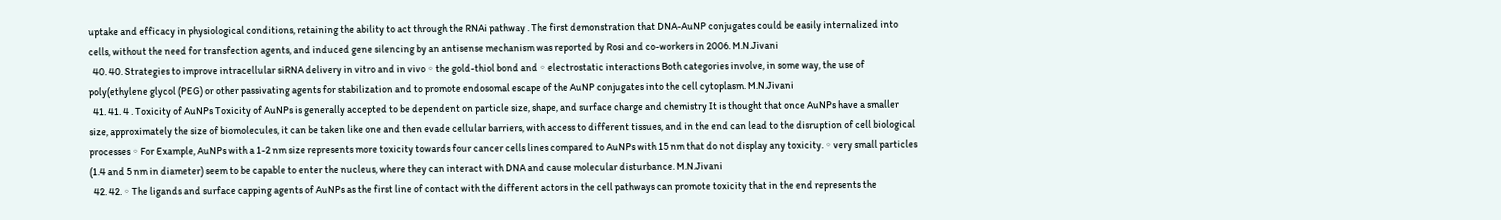uptake and efficacy in physiological conditions, retaining the ability to act through the RNAi pathway . The first demonstration that DNA-AuNP conjugates could be easily internalized into cells, without the need for transfection agents, and induced gene silencing by an antisense mechanism was reported by Rosi and co-workers in 2006. M.N.Jivani
  40. 40. Strategies to improve intracellular siRNA delivery in vitro and in vivo ◦ the gold-thiol bond and ◦ electrostatic interactions Both categories involve, in some way, the use of poly(ethylene glycol (PEG) or other passivating agents for stabilization and to promote endosomal escape of the AuNP conjugates into the cell cytoplasm. M.N.Jivani
  41. 41. 4 . Toxicity of AuNPs Toxicity of AuNPs is generally accepted to be dependent on particle size, shape, and surface charge and chemistry It is thought that once AuNPs have a smaller size, approximately the size of biomolecules, it can be taken like one and then evade cellular barriers, with access to different tissues, and in the end can lead to the disruption of cell biological processes ◦ For Example, AuNPs with a 1-2 nm size represents more toxicity towards four cancer cells lines compared to AuNPs with 15 nm that do not display any toxicity. ◦ very small particles (1.4 and 5 nm in diameter) seem to be capable to enter the nucleus, where they can interact with DNA and cause molecular disturbance. M.N.Jivani
  42. 42. ◦ The ligands and surface capping agents of AuNPs as the first line of contact with the different actors in the cell pathways can promote toxicity that in the end represents the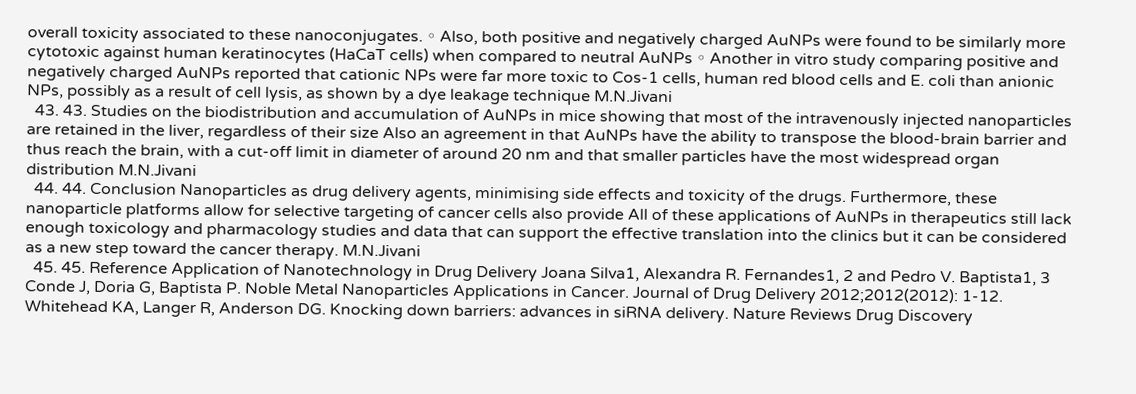overall toxicity associated to these nanoconjugates. ◦ Also, both positive and negatively charged AuNPs were found to be similarly more cytotoxic against human keratinocytes (HaCaT cells) when compared to neutral AuNPs ◦ Another in vitro study comparing positive and negatively charged AuNPs reported that cationic NPs were far more toxic to Cos-1 cells, human red blood cells and E. coli than anionic NPs, possibly as a result of cell lysis, as shown by a dye leakage technique M.N.Jivani
  43. 43. Studies on the biodistribution and accumulation of AuNPs in mice showing that most of the intravenously injected nanoparticles are retained in the liver, regardless of their size Also an agreement in that AuNPs have the ability to transpose the blood-brain barrier and thus reach the brain, with a cut-off limit in diameter of around 20 nm and that smaller particles have the most widespread organ distribution M.N.Jivani
  44. 44. Conclusion Nanoparticles as drug delivery agents, minimising side effects and toxicity of the drugs. Furthermore, these nanoparticle platforms allow for selective targeting of cancer cells also provide All of these applications of AuNPs in therapeutics still lack enough toxicology and pharmacology studies and data that can support the effective translation into the clinics but it can be considered as a new step toward the cancer therapy. M.N.Jivani
  45. 45. Reference Application of Nanotechnology in Drug Delivery Joana Silva1, Alexandra R. Fernandes1, 2 and Pedro V. Baptista1, 3 Conde J, Doria G, Baptista P. Noble Metal Nanoparticles Applications in Cancer. Journal of Drug Delivery 2012;2012(2012): 1-12. Whitehead KA, Langer R, Anderson DG. Knocking down barriers: advances in siRNA delivery. Nature Reviews Drug Discovery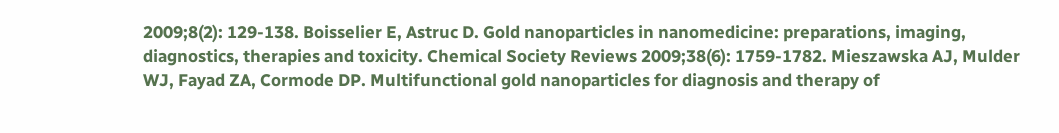2009;8(2): 129-138. Boisselier E, Astruc D. Gold nanoparticles in nanomedicine: preparations, imaging, diagnostics, therapies and toxicity. Chemical Society Reviews 2009;38(6): 1759-1782. Mieszawska AJ, Mulder WJ, Fayad ZA, Cormode DP. Multifunctional gold nanoparticles for diagnosis and therapy of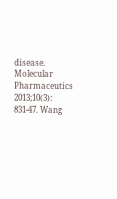disease. Molecular Pharmaceutics 2013;10(3): 831-47. Wang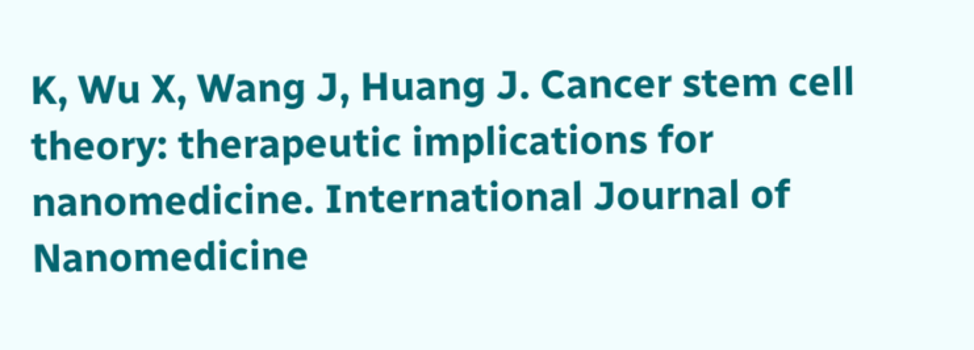K, Wu X, Wang J, Huang J. Cancer stem cell theory: therapeutic implications for nanomedicine. International Journal of Nanomedicine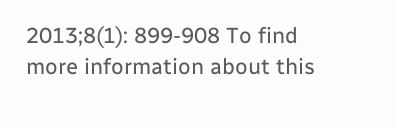2013;8(1): 899-908 To find more information about this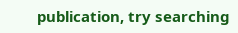publication, try searching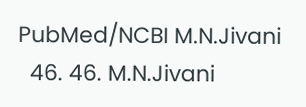PubMed/NCBI M.N.Jivani
  46. 46. M.N.Jivani